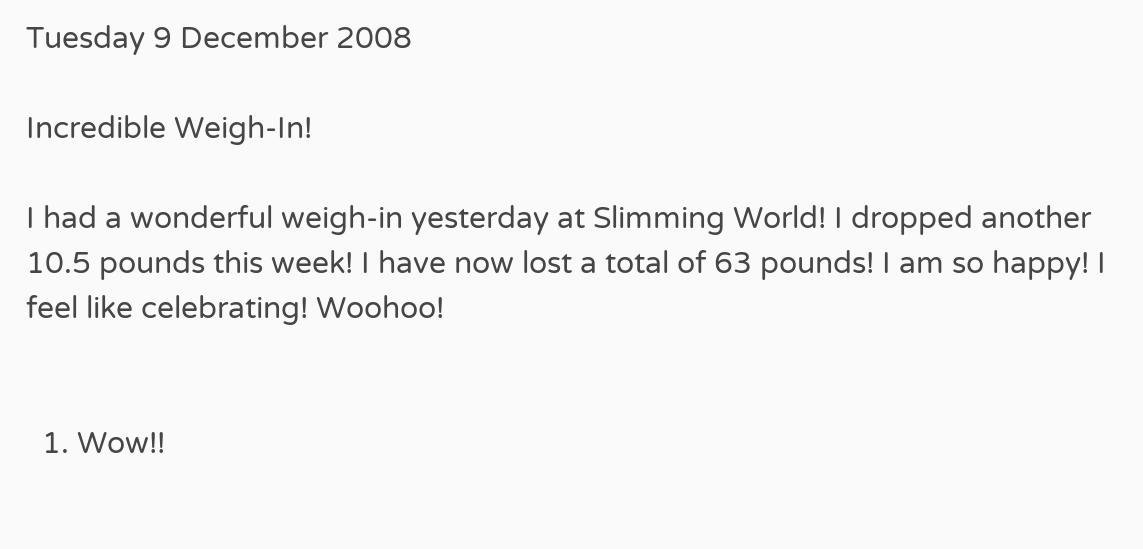Tuesday 9 December 2008

Incredible Weigh-In!

I had a wonderful weigh-in yesterday at Slimming World! I dropped another 10.5 pounds this week! I have now lost a total of 63 pounds! I am so happy! I feel like celebrating! Woohoo!


  1. Wow!!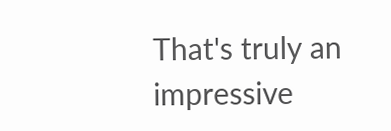That's truly an impressive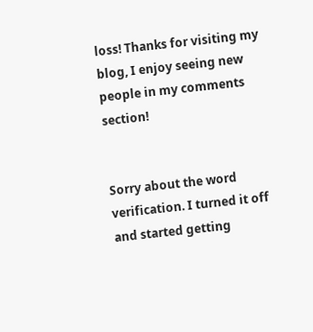loss! Thanks for visiting my blog, I enjoy seeing new people in my comments section!


Sorry about the word verification. I turned it off and started getting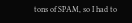tons of SPAM, so I had to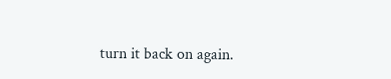turn it back on again.